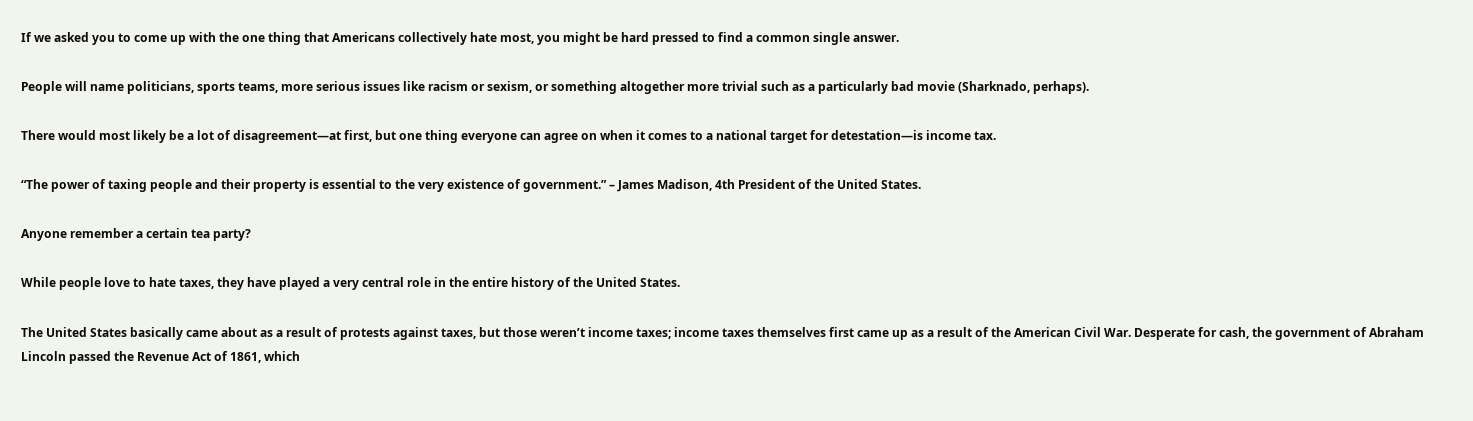If we asked you to come up with the one thing that Americans collectively hate most, you might be hard pressed to find a common single answer.

People will name politicians, sports teams, more serious issues like racism or sexism, or something altogether more trivial such as a particularly bad movie (Sharknado, perhaps).

There would most likely be a lot of disagreement—at first, but one thing everyone can agree on when it comes to a national target for detestation—is income tax.

“The power of taxing people and their property is essential to the very existence of government.” – James Madison, 4th President of the United States.

Anyone remember a certain tea party?

While people love to hate taxes, they have played a very central role in the entire history of the United States.

The United States basically came about as a result of protests against taxes, but those weren’t income taxes; income taxes themselves first came up as a result of the American Civil War. Desperate for cash, the government of Abraham Lincoln passed the Revenue Act of 1861, which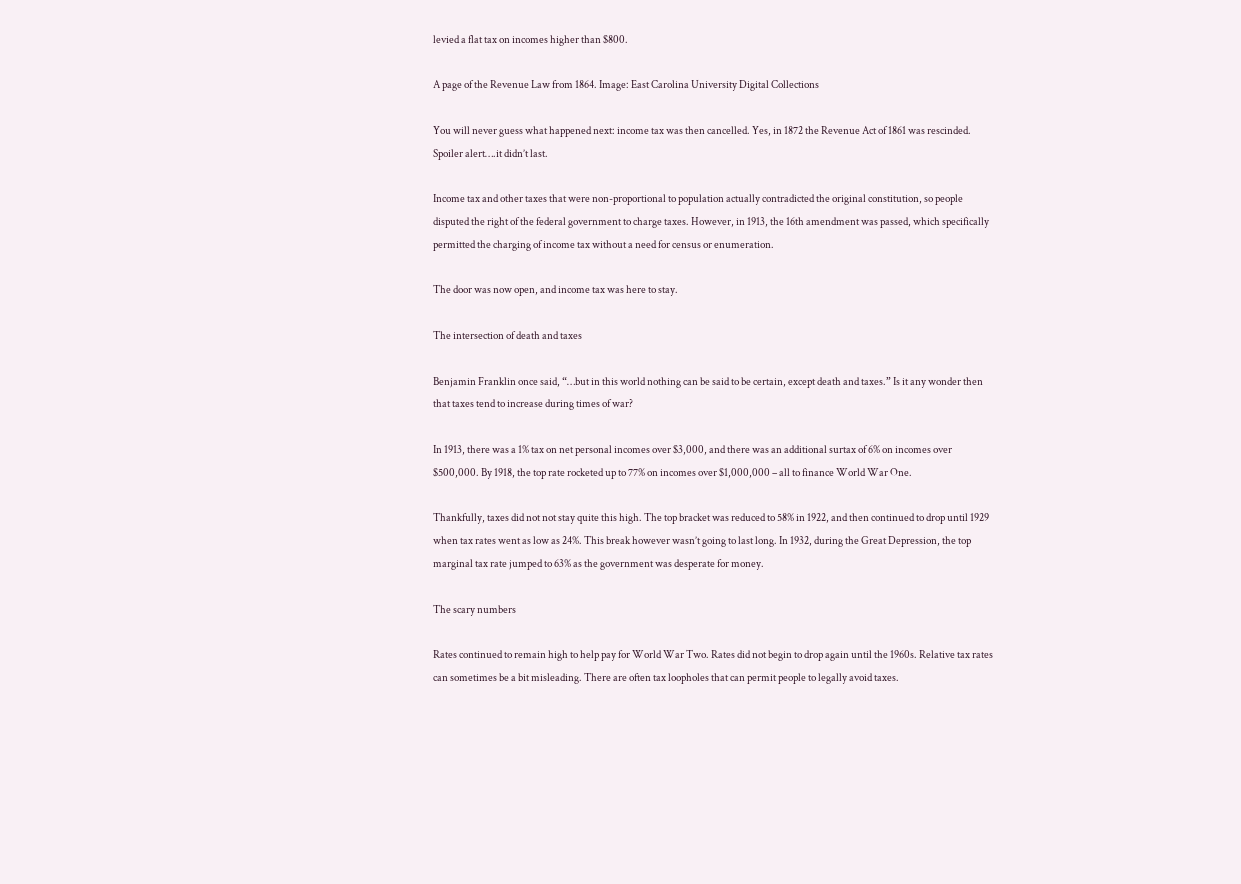levied a flat tax on incomes higher than $800.

A page of the Revenue Law from 1864. Image: East Carolina University Digital Collections

You will never guess what happened next: income tax was then cancelled. Yes, in 1872 the Revenue Act of 1861 was rescinded. Spoiler alert….it didn’t last.

Income tax and other taxes that were non-proportional to population actually contradicted the original constitution, so people disputed the right of the federal government to charge taxes. However, in 1913, the 16th amendment was passed, which specifically permitted the charging of income tax without a need for census or enumeration.

The door was now open, and income tax was here to stay.

The intersection of death and taxes

Benjamin Franklin once said, “…but in this world nothing can be said to be certain, except death and taxes.” Is it any wonder then that taxes tend to increase during times of war?

In 1913, there was a 1% tax on net personal incomes over $3,000, and there was an additional surtax of 6% on incomes over $500,000. By 1918, the top rate rocketed up to 77% on incomes over $1,000,000 – all to finance World War One.

Thankfully, taxes did not not stay quite this high. The top bracket was reduced to 58% in 1922, and then continued to drop until 1929 when tax rates went as low as 24%. This break however wasn’t going to last long. In 1932, during the Great Depression, the top marginal tax rate jumped to 63% as the government was desperate for money.

The scary numbers

Rates continued to remain high to help pay for World War Two. Rates did not begin to drop again until the 1960s. Relative tax rates can sometimes be a bit misleading. There are often tax loopholes that can permit people to legally avoid taxes.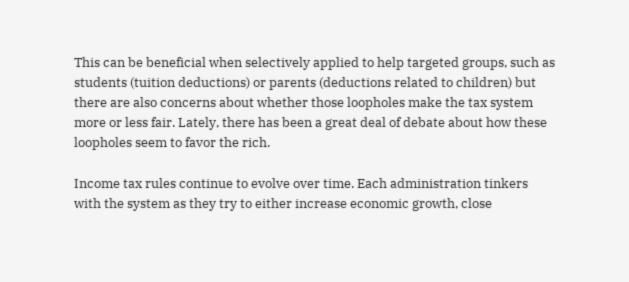This can be beneficial when selectively applied to help targeted groups, such as students (tuition deductions) or parents (deductions related to children) but there are also concerns about whether those loopholes make the tax system more or less fair. Lately, there has been a great deal of debate about how these loopholes seem to favor the rich.

Income tax rules continue to evolve over time. Each administration tinkers with the system as they try to either increase economic growth, close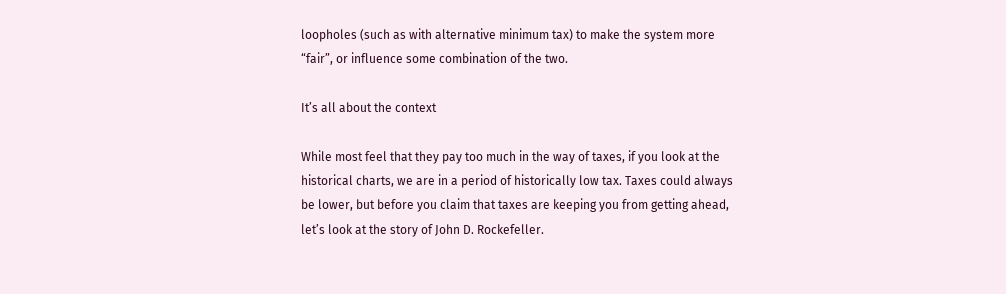loopholes (such as with alternative minimum tax) to make the system more “fair”, or influence some combination of the two.

It’s all about the context

While most feel that they pay too much in the way of taxes, if you look at the historical charts, we are in a period of historically low tax. Taxes could always be lower, but before you claim that taxes are keeping you from getting ahead, let’s look at the story of John D. Rockefeller.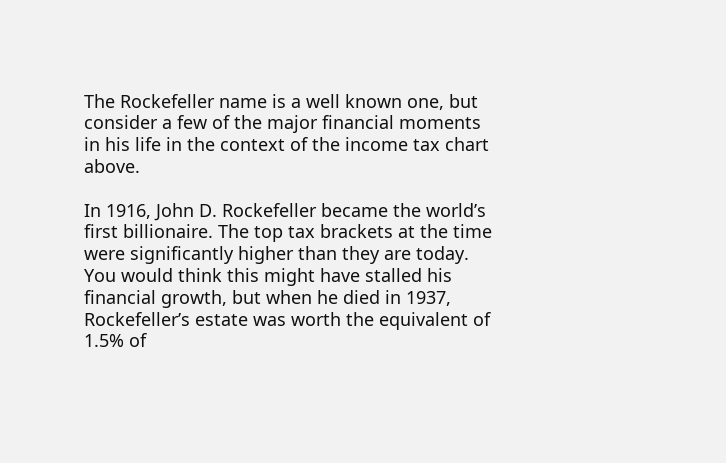The Rockefeller name is a well known one, but consider a few of the major financial moments in his life in the context of the income tax chart above.

In 1916, John D. Rockefeller became the world’s first billionaire. The top tax brackets at the time were significantly higher than they are today. You would think this might have stalled his financial growth, but when he died in 1937, Rockefeller’s estate was worth the equivalent of 1.5% of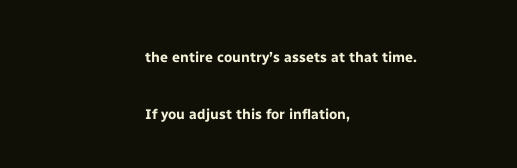the entire country’s assets at that time.

If you adjust this for inflation,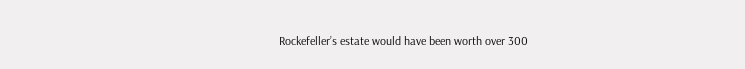Rockefeller’s estate would have been worth over 300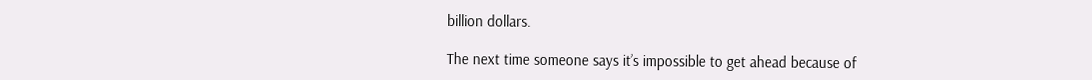billion dollars.

The next time someone says it’s impossible to get ahead because of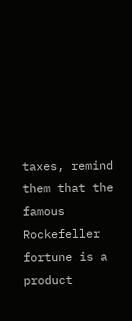taxes, remind them that the famous Rockefeller fortune is a product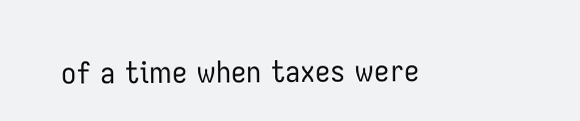of a time when taxes were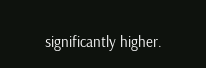significantly higher.